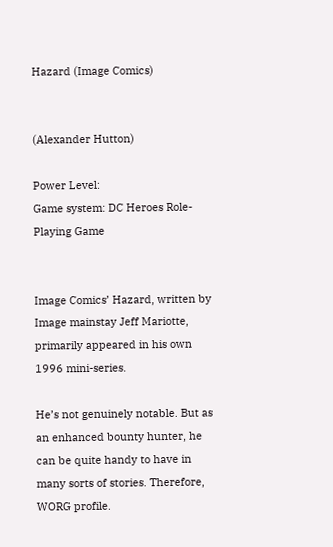Hazard (Image Comics)


(Alexander Hutton)

Power Level:
Game system: DC Heroes Role-Playing Game


Image Comics’ Hazard, written by Image mainstay Jeff Mariotte, primarily appeared in his own 1996 mini-series.

He’s not genuinely notable. But as an enhanced bounty hunter, he can be quite handy to have in many sorts of stories. Therefore, WORG profile.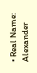• Real Name: Alexander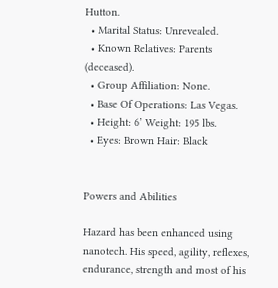Hutton.
  • Marital Status: Unrevealed.
  • Known Relatives: Parents (deceased).
  • Group Affiliation: None.
  • Base Of Operations: Las Vegas.
  • Height: 6’ Weight: 195 lbs.
  • Eyes: Brown Hair: Black


Powers and Abilities

Hazard has been enhanced using nanotech. His speed, agility, reflexes, endurance, strength and most of his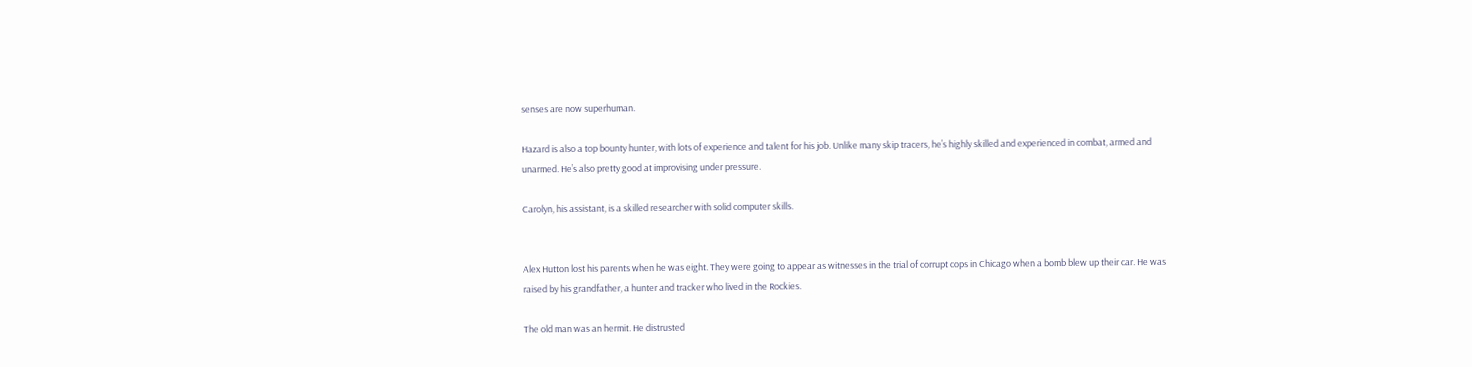senses are now superhuman.

Hazard is also a top bounty hunter, with lots of experience and talent for his job. Unlike many skip tracers, he’s highly skilled and experienced in combat, armed and unarmed. He’s also pretty good at improvising under pressure.

Carolyn, his assistant, is a skilled researcher with solid computer skills.


Alex Hutton lost his parents when he was eight. They were going to appear as witnesses in the trial of corrupt cops in Chicago when a bomb blew up their car. He was raised by his grandfather, a hunter and tracker who lived in the Rockies.

The old man was an hermit. He distrusted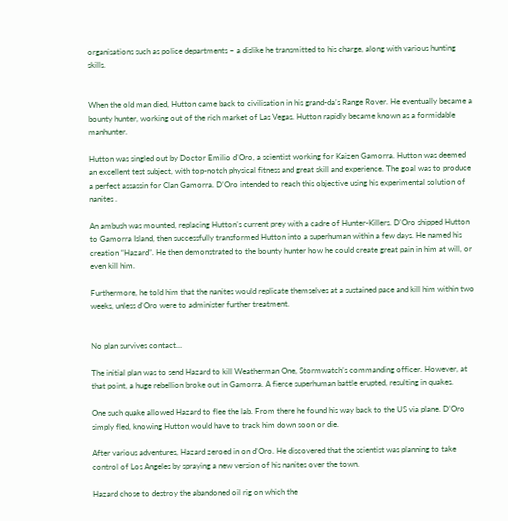organisations such as police departments – a dislike he transmitted to his charge, along with various hunting skills.


When the old man died, Hutton came back to civilisation in his grand-da’s Range Rover. He eventually became a bounty hunter, working out of the rich market of Las Vegas. Hutton rapidly became known as a formidable manhunter.

Hutton was singled out by Doctor Emilio d’Oro, a scientist working for Kaizen Gamorra. Hutton was deemed an excellent test subject, with top-notch physical fitness and great skill and experience. The goal was to produce a perfect assassin for Clan Gamorra. D’Oro intended to reach this objective using his experimental solution of nanites .

An ambush was mounted, replacing Hutton’s current prey with a cadre of Hunter-Killers. D’Oro shipped Hutton to Gamorra Island, then successfully transformed Hutton into a superhuman within a few days. He named his creation “Hazard”. He then demonstrated to the bounty hunter how he could create great pain in him at will, or even kill him.

Furthermore, he told him that the nanites would replicate themselves at a sustained pace and kill him within two weeks, unless d’Oro were to administer further treatment.


No plan survives contact…

The initial plan was to send Hazard to kill Weatherman One, Stormwatch’s commanding officer. However, at that point, a huge rebellion broke out in Gamorra. A fierce superhuman battle erupted, resulting in quakes.

One such quake allowed Hazard to flee the lab. From there he found his way back to the US via plane. D’Oro simply fled, knowing Hutton would have to track him down soon or die.

After various adventures, Hazard zeroed in on d’Oro. He discovered that the scientist was planning to take control of Los Angeles by spraying a new version of his nanites over the town.

Hazard chose to destroy the abandoned oil rig on which the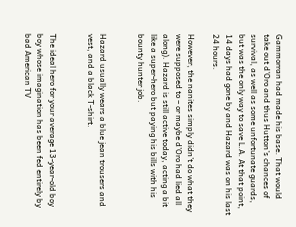Gammorran had made his base. That would take out d’Oro and thus Hutton’s chances of survival, as well as some unfortunate guards, but was the only way to save L.A. At that point, 14 days had gone by and Hazard was on his last 24 hours.

However, the nanites simply didn’t do what they were supposed to – or maybe d’Oro had lied all along). Hazard is still active today, acting a bit like a super-hero but paying his bills with his bounty hunter job.


Hazard usually wears a blue jean trousers and vest, and a black T-shirt.


The ideal hero for your average 13-year-old boy boy whose imagination has been fed entirely by bad American TV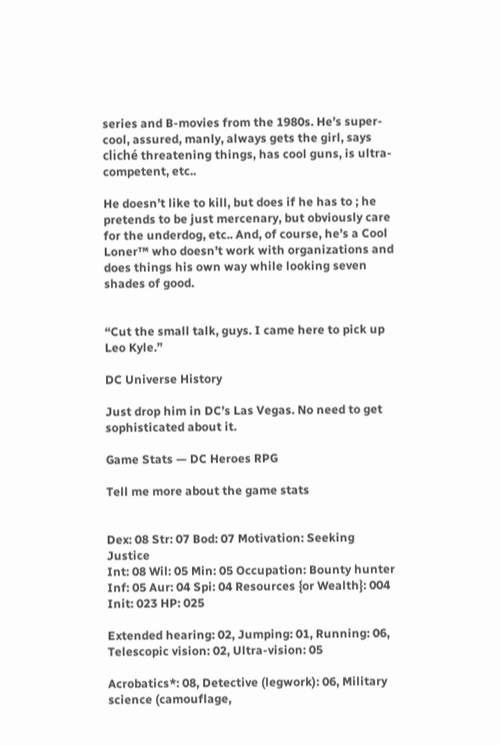series and B-movies from the 1980s. He’s super-cool, assured, manly, always gets the girl, says cliché threatening things, has cool guns, is ultra-competent, etc..

He doesn’t like to kill, but does if he has to ; he pretends to be just mercenary, but obviously care for the underdog, etc.. And, of course, he’s a Cool Loner™ who doesn’t work with organizations and does things his own way while looking seven shades of good.


“Cut the small talk, guys. I came here to pick up Leo Kyle.”

DC Universe History

Just drop him in DC’s Las Vegas. No need to get sophisticated about it.

Game Stats — DC Heroes RPG

Tell me more about the game stats


Dex: 08 Str: 07 Bod: 07 Motivation: Seeking Justice
Int: 08 Wil: 05 Min: 05 Occupation: Bounty hunter
Inf: 05 Aur: 04 Spi: 04 Resources {or Wealth}: 004
Init: 023 HP: 025

Extended hearing: 02, Jumping: 01, Running: 06, Telescopic vision: 02, Ultra-vision: 05

Acrobatics*: 08, Detective (legwork): 06, Military science (camouflage,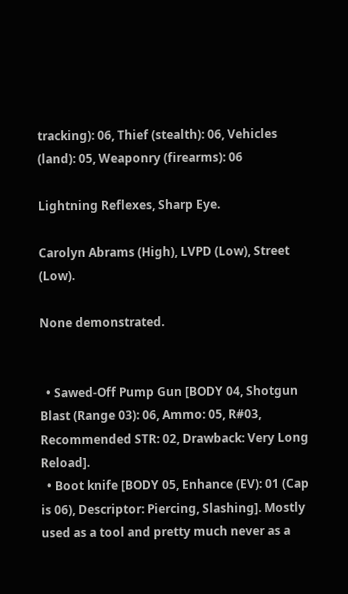tracking): 06, Thief (stealth): 06, Vehicles (land): 05, Weaponry (firearms): 06

Lightning Reflexes, Sharp Eye.

Carolyn Abrams (High), LVPD (Low), Street (Low).

None demonstrated.


  • Sawed-Off Pump Gun [BODY 04, Shotgun Blast (Range 03): 06, Ammo: 05, R#03, Recommended STR: 02, Drawback: Very Long Reload].
  • Boot knife [BODY 05, Enhance (EV): 01 (Cap is 06), Descriptor: Piercing, Slashing]. Mostly used as a tool and pretty much never as a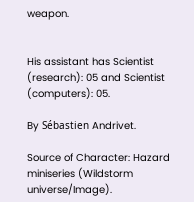weapon.


His assistant has Scientist (research): 05 and Scientist (computers): 05.

By Sébastien Andrivet.

Source of Character: Hazard miniseries (Wildstorm universe/Image).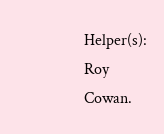Helper(s): Roy Cowan.